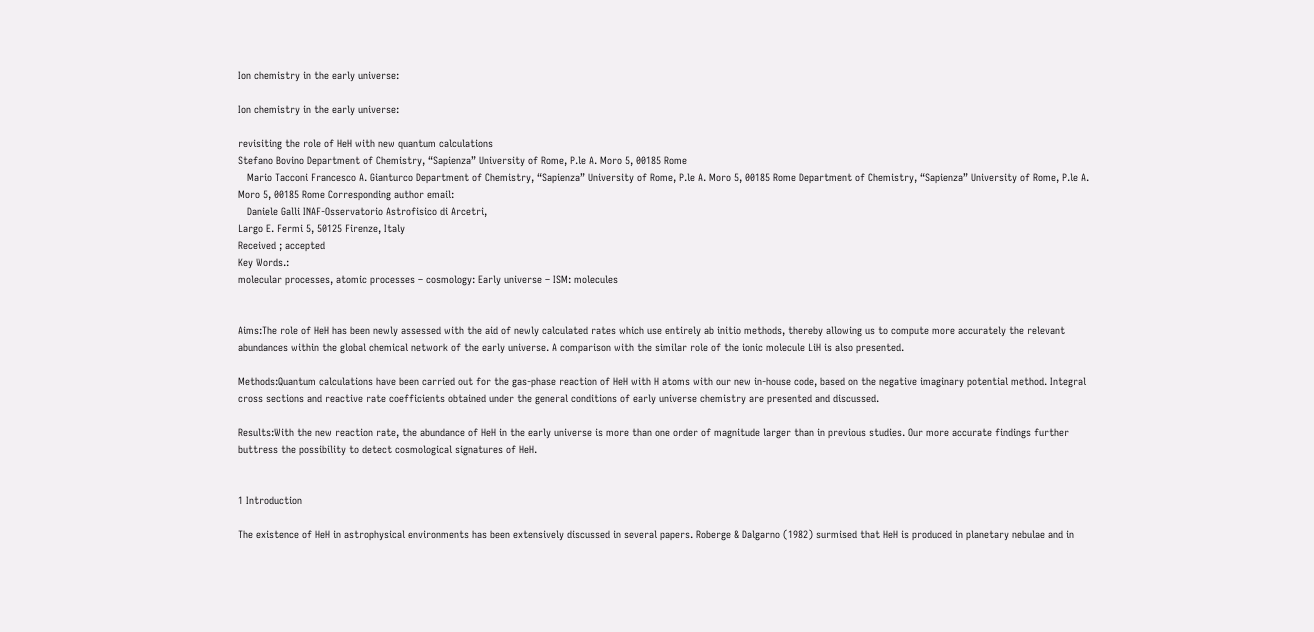Ion chemistry in the early universe:

Ion chemistry in the early universe:

revisiting the role of HeH with new quantum calculations
Stefano Bovino Department of Chemistry, “Sapienza” University of Rome, P.le A. Moro 5, 00185 Rome
   Mario Tacconi Francesco A. Gianturco Department of Chemistry, “Sapienza” University of Rome, P.le A. Moro 5, 00185 Rome Department of Chemistry, “Sapienza” University of Rome, P.le A. Moro 5, 00185 Rome Corresponding author email:
   Daniele Galli INAF-Osservatorio Astrofisico di Arcetri,
Largo E. Fermi 5, 50125 Firenze, Italy
Received ; accepted
Key Words.:
molecular processes, atomic processes – cosmology: Early universe – ISM: molecules


Aims:The role of HeH has been newly assessed with the aid of newly calculated rates which use entirely ab initio methods, thereby allowing us to compute more accurately the relevant abundances within the global chemical network of the early universe. A comparison with the similar role of the ionic molecule LiH is also presented.

Methods:Quantum calculations have been carried out for the gas-phase reaction of HeH with H atoms with our new in-house code, based on the negative imaginary potential method. Integral cross sections and reactive rate coefficients obtained under the general conditions of early universe chemistry are presented and discussed.

Results:With the new reaction rate, the abundance of HeH in the early universe is more than one order of magnitude larger than in previous studies. Our more accurate findings further buttress the possibility to detect cosmological signatures of HeH.


1 Introduction

The existence of HeH in astrophysical environments has been extensively discussed in several papers. Roberge & Dalgarno (1982) surmised that HeH is produced in planetary nebulae and in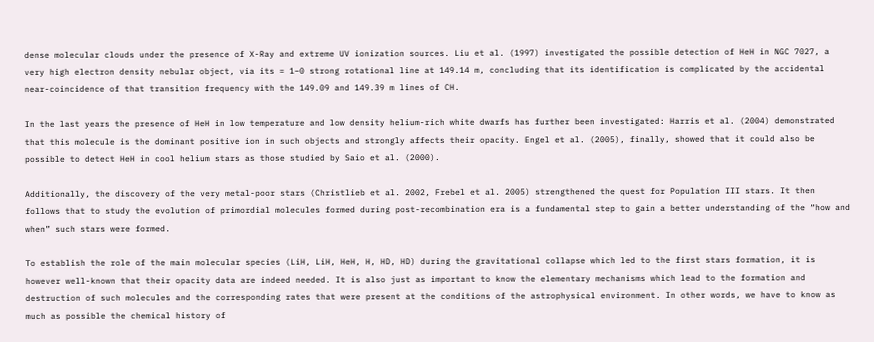dense molecular clouds under the presence of X-Ray and extreme UV ionization sources. Liu et al. (1997) investigated the possible detection of HeH in NGC 7027, a very high electron density nebular object, via its = 1–0 strong rotational line at 149.14 m, concluding that its identification is complicated by the accidental near-coincidence of that transition frequency with the 149.09 and 149.39 m lines of CH.

In the last years the presence of HeH in low temperature and low density helium-rich white dwarfs has further been investigated: Harris et al. (2004) demonstrated that this molecule is the dominant positive ion in such objects and strongly affects their opacity. Engel et al. (2005), finally, showed that it could also be possible to detect HeH in cool helium stars as those studied by Saio et al. (2000).

Additionally, the discovery of the very metal-poor stars (Christlieb et al. 2002, Frebel et al. 2005) strengthened the quest for Population III stars. It then follows that to study the evolution of primordial molecules formed during post-recombination era is a fundamental step to gain a better understanding of the “how and when” such stars were formed.

To establish the role of the main molecular species (LiH, LiH, HeH, H, HD, HD) during the gravitational collapse which led to the first stars formation, it is however well-known that their opacity data are indeed needed. It is also just as important to know the elementary mechanisms which lead to the formation and destruction of such molecules and the corresponding rates that were present at the conditions of the astrophysical environment. In other words, we have to know as much as possible the chemical history of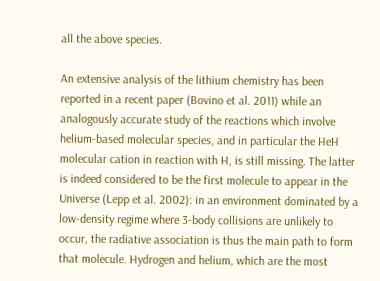all the above species.

An extensive analysis of the lithium chemistry has been reported in a recent paper (Bovino et al. 2011) while an analogously accurate study of the reactions which involve helium-based molecular species, and in particular the HeH molecular cation in reaction with H, is still missing. The latter is indeed considered to be the first molecule to appear in the Universe (Lepp et al. 2002): in an environment dominated by a low-density regime where 3-body collisions are unlikely to occur, the radiative association is thus the main path to form that molecule. Hydrogen and helium, which are the most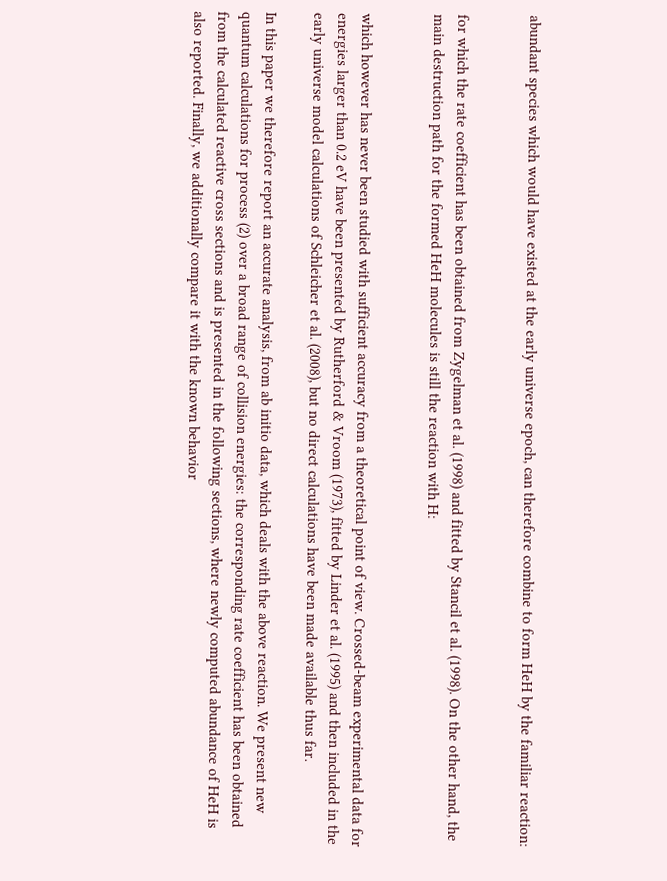abundant species which would have existed at the early universe epoch, can therefore combine to form HeH by the familiar reaction:


for which the rate coefficient has been obtained from Zygelman et al. (1998) and fitted by Stancil et al. (1998). On the other hand, the main destruction path for the formed HeH molecules is still the reaction with H:


which however has never been studied with sufficient accuracy from a theoretical point of view. Crossed-beam experimental data for energies larger than 0.2 eV have been presented by Rutherford & Vroom (1973), fitted by Linder et al. (1995) and then included in the early universe model calculations of Schleicher et al. (2008), but no direct calculations have been made available thus far.

In this paper we therefore report an accurate analysis, from ab initio data, which deals with the above reaction. We present new quantum calculations for process (2) over a broad range of collision energies: the corresponding rate coefficient has been obtained from the calculated reactive cross sections and is presented in the following sections, where newly computed abundance of HeH is also reported. Finally, we additionally compare it with the known behavior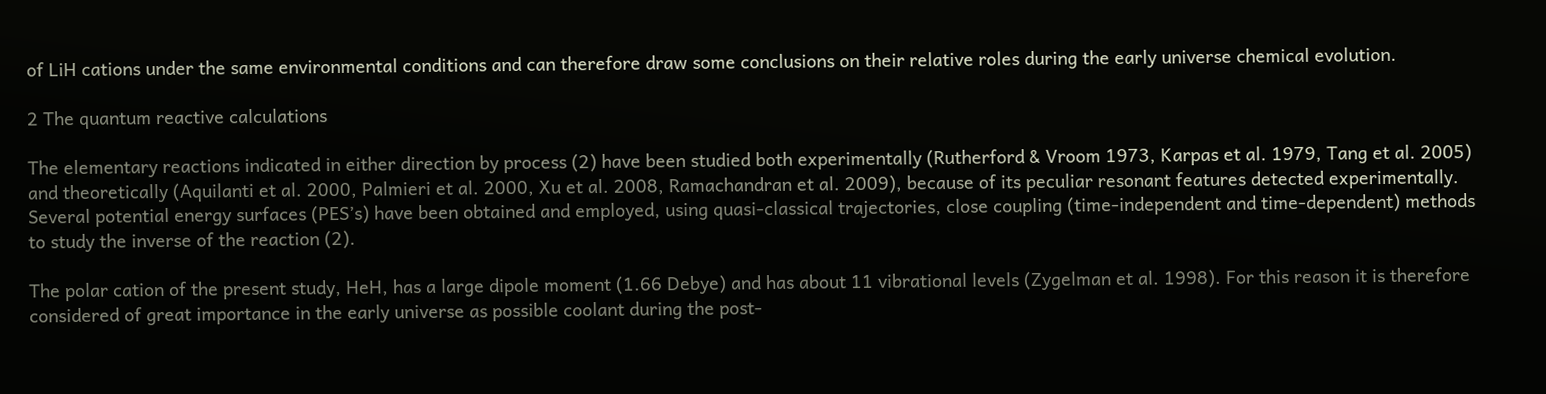of LiH cations under the same environmental conditions and can therefore draw some conclusions on their relative roles during the early universe chemical evolution.

2 The quantum reactive calculations

The elementary reactions indicated in either direction by process (2) have been studied both experimentally (Rutherford & Vroom 1973, Karpas et al. 1979, Tang et al. 2005) and theoretically (Aquilanti et al. 2000, Palmieri et al. 2000, Xu et al. 2008, Ramachandran et al. 2009), because of its peculiar resonant features detected experimentally. Several potential energy surfaces (PES’s) have been obtained and employed, using quasi-classical trajectories, close coupling (time-independent and time-dependent) methods to study the inverse of the reaction (2).

The polar cation of the present study, HeH, has a large dipole moment (1.66 Debye) and has about 11 vibrational levels (Zygelman et al. 1998). For this reason it is therefore considered of great importance in the early universe as possible coolant during the post-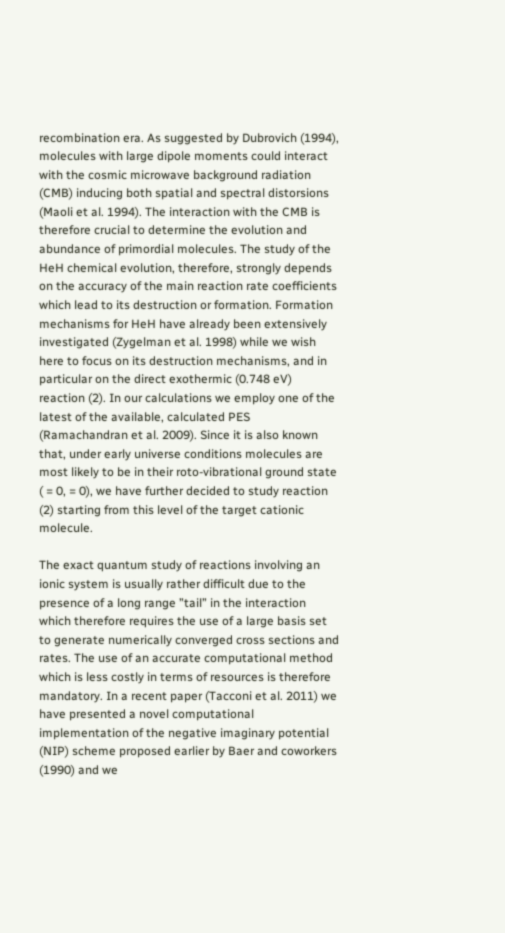recombination era. As suggested by Dubrovich (1994), molecules with large dipole moments could interact with the cosmic microwave background radiation (CMB) inducing both spatial and spectral distorsions (Maoli et al. 1994). The interaction with the CMB is therefore crucial to determine the evolution and abundance of primordial molecules. The study of the HeH chemical evolution, therefore, strongly depends on the accuracy of the main reaction rate coefficients which lead to its destruction or formation. Formation mechanisms for HeH have already been extensively investigated (Zygelman et al. 1998) while we wish here to focus on its destruction mechanisms, and in particular on the direct exothermic (0.748 eV) reaction (2). In our calculations we employ one of the latest of the available, calculated PES (Ramachandran et al. 2009). Since it is also known that, under early universe conditions molecules are most likely to be in their roto-vibrational ground state ( = 0, = 0), we have further decided to study reaction (2) starting from this level of the target cationic molecule.

The exact quantum study of reactions involving an ionic system is usually rather difficult due to the presence of a long range ”tail” in the interaction which therefore requires the use of a large basis set to generate numerically converged cross sections and rates. The use of an accurate computational method which is less costly in terms of resources is therefore mandatory. In a recent paper (Tacconi et al. 2011) we have presented a novel computational implementation of the negative imaginary potential (NIP) scheme proposed earlier by Baer and coworkers (1990) and we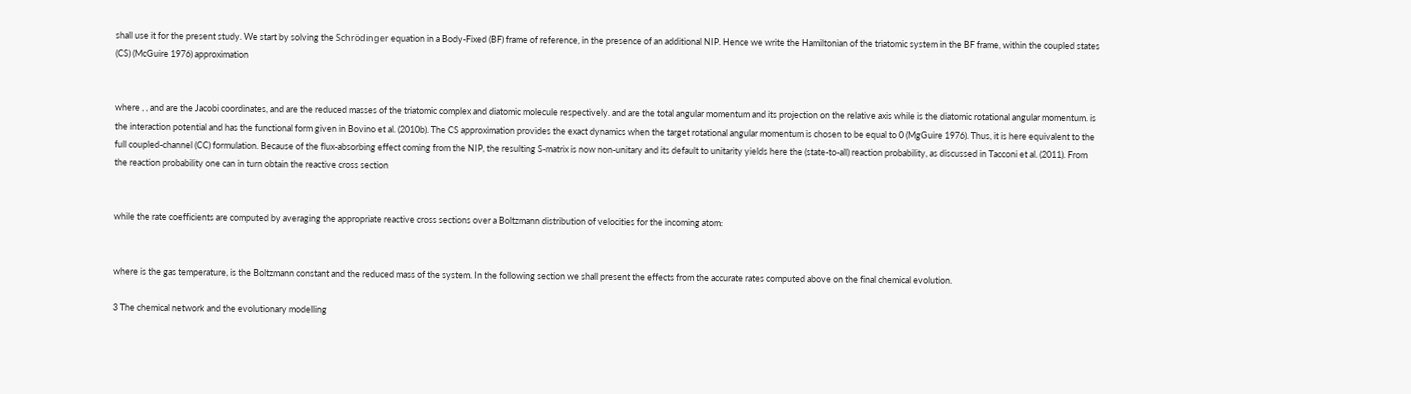shall use it for the present study. We start by solving the Schrödinger equation in a Body-Fixed (BF) frame of reference, in the presence of an additional NIP. Hence we write the Hamiltonian of the triatomic system in the BF frame, within the coupled states (CS) (McGuire 1976) approximation


where , , and are the Jacobi coordinates, and are the reduced masses of the triatomic complex and diatomic molecule respectively. and are the total angular momentum and its projection on the relative axis while is the diatomic rotational angular momentum. is the interaction potential and has the functional form given in Bovino et al. (2010b). The CS approximation provides the exact dynamics when the target rotational angular momentum is chosen to be equal to 0 (MgGuire 1976). Thus, it is here equivalent to the full coupled-channel (CC) formulation. Because of the flux-absorbing effect coming from the NIP, the resulting S-matrix is now non-unitary and its default to unitarity yields here the (state-to-all) reaction probability, as discussed in Tacconi et al. (2011). From the reaction probability one can in turn obtain the reactive cross section


while the rate coefficients are computed by averaging the appropriate reactive cross sections over a Boltzmann distribution of velocities for the incoming atom:


where is the gas temperature, is the Boltzmann constant and the reduced mass of the system. In the following section we shall present the effects from the accurate rates computed above on the final chemical evolution.

3 The chemical network and the evolutionary modelling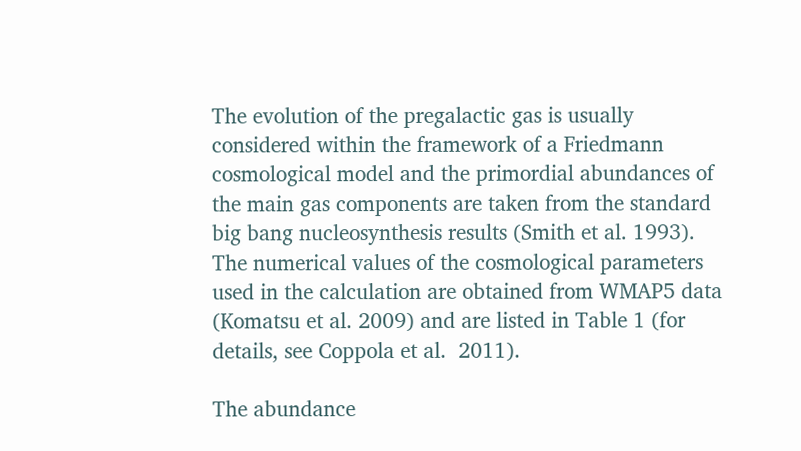The evolution of the pregalactic gas is usually considered within the framework of a Friedmann cosmological model and the primordial abundances of the main gas components are taken from the standard big bang nucleosynthesis results (Smith et al. 1993). The numerical values of the cosmological parameters used in the calculation are obtained from WMAP5 data (Komatsu et al. 2009) and are listed in Table 1 (for details, see Coppola et al.  2011).

The abundance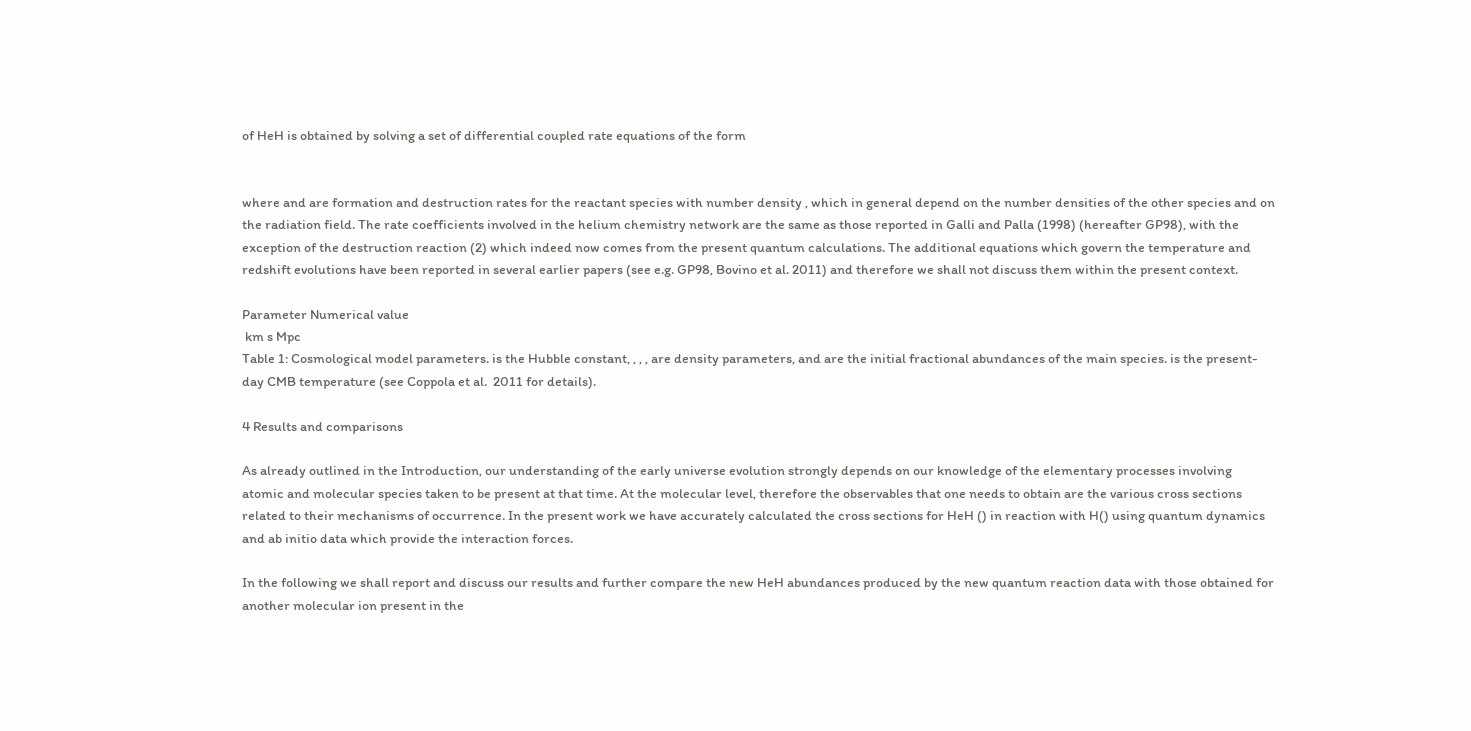of HeH is obtained by solving a set of differential coupled rate equations of the form


where and are formation and destruction rates for the reactant species with number density , which in general depend on the number densities of the other species and on the radiation field. The rate coefficients involved in the helium chemistry network are the same as those reported in Galli and Palla (1998) (hereafter GP98), with the exception of the destruction reaction (2) which indeed now comes from the present quantum calculations. The additional equations which govern the temperature and redshift evolutions have been reported in several earlier papers (see e.g. GP98, Bovino et al. 2011) and therefore we shall not discuss them within the present context.

Parameter Numerical value
 km s Mpc
Table 1: Cosmological model parameters. is the Hubble constant, , , , are density parameters, and are the initial fractional abundances of the main species. is the present-day CMB temperature (see Coppola et al.  2011 for details).

4 Results and comparisons

As already outlined in the Introduction, our understanding of the early universe evolution strongly depends on our knowledge of the elementary processes involving atomic and molecular species taken to be present at that time. At the molecular level, therefore the observables that one needs to obtain are the various cross sections related to their mechanisms of occurrence. In the present work we have accurately calculated the cross sections for HeH () in reaction with H() using quantum dynamics and ab initio data which provide the interaction forces.

In the following we shall report and discuss our results and further compare the new HeH abundances produced by the new quantum reaction data with those obtained for another molecular ion present in the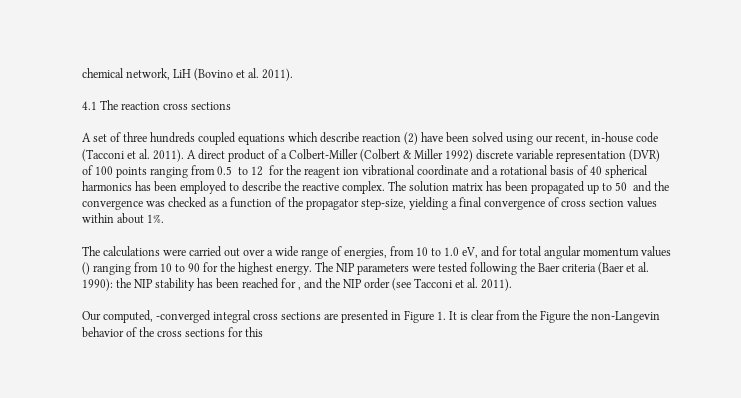chemical network, LiH (Bovino et al. 2011).

4.1 The reaction cross sections

A set of three hundreds coupled equations which describe reaction (2) have been solved using our recent, in-house code (Tacconi et al. 2011). A direct product of a Colbert-Miller (Colbert & Miller 1992) discrete variable representation (DVR) of 100 points ranging from 0.5  to 12  for the reagent ion vibrational coordinate and a rotational basis of 40 spherical harmonics has been employed to describe the reactive complex. The solution matrix has been propagated up to 50  and the convergence was checked as a function of the propagator step-size, yielding a final convergence of cross section values within about 1%.

The calculations were carried out over a wide range of energies, from 10 to 1.0 eV, and for total angular momentum values () ranging from 10 to 90 for the highest energy. The NIP parameters were tested following the Baer criteria (Baer et al. 1990): the NIP stability has been reached for , and the NIP order (see Tacconi et al. 2011).

Our computed, -converged integral cross sections are presented in Figure 1. It is clear from the Figure the non-Langevin behavior of the cross sections for this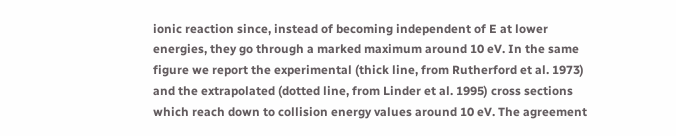ionic reaction since, instead of becoming independent of E at lower energies, they go through a marked maximum around 10 eV. In the same figure we report the experimental (thick line, from Rutherford et al. 1973) and the extrapolated (dotted line, from Linder et al. 1995) cross sections which reach down to collision energy values around 10 eV. The agreement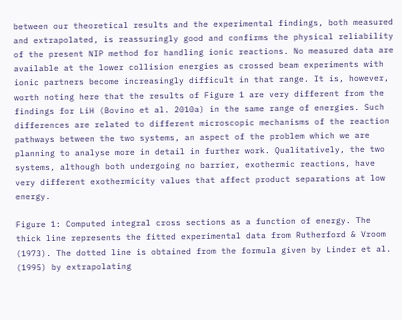between our theoretical results and the experimental findings, both measured and extrapolated, is reassuringly good and confirms the physical reliability of the present NIP method for handling ionic reactions. No measured data are available at the lower collision energies as crossed beam experiments with ionic partners become increasingly difficult in that range. It is, however, worth noting here that the results of Figure 1 are very different from the findings for LiH (Bovino et al. 2010a) in the same range of energies. Such differences are related to different microscopic mechanisms of the reaction pathways between the two systems, an aspect of the problem which we are planning to analyse more in detail in further work. Qualitatively, the two systems, although both undergoing no barrier, exothermic reactions, have very different exothermicity values that affect product separations at low energy.

Figure 1: Computed integral cross sections as a function of energy. The thick line represents the fitted experimental data from Rutherford & Vroom (1973). The dotted line is obtained from the formula given by Linder et al. (1995) by extrapolating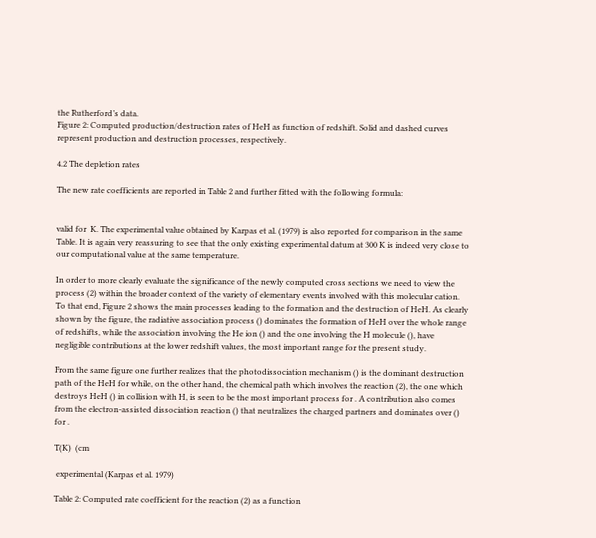the Rutherford’s data.
Figure 2: Computed production/destruction rates of HeH as function of redshift. Solid and dashed curves represent production and destruction processes, respectively.

4.2 The depletion rates

The new rate coefficients are reported in Table 2 and further fitted with the following formula:


valid for  K. The experimental value obtained by Karpas et al. (1979) is also reported for comparison in the same Table. It is again very reassuring to see that the only existing experimental datum at 300 K is indeed very close to our computational value at the same temperature.

In order to more clearly evaluate the significance of the newly computed cross sections we need to view the process (2) within the broader context of the variety of elementary events involved with this molecular cation. To that end, Figure 2 shows the main processes leading to the formation and the destruction of HeH. As clearly shown by the figure, the radiative association process () dominates the formation of HeH over the whole range of redshifts, while the association involving the He ion () and the one involving the H molecule (), have negligible contributions at the lower redshift values, the most important range for the present study.

From the same figure one further realizes that the photodissociation mechanism () is the dominant destruction path of the HeH for while, on the other hand, the chemical path which involves the reaction (2), the one which destroys HeH () in collision with H, is seen to be the most important process for . A contribution also comes from the electron-assisted dissociation reaction () that neutralizes the charged partners and dominates over () for .

T(K)  (cm

 experimental (Karpas et al. 1979)

Table 2: Computed rate coefficient for the reaction (2) as a function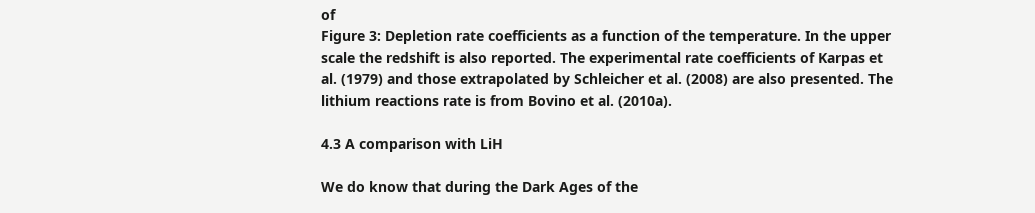of
Figure 3: Depletion rate coefficients as a function of the temperature. In the upper scale the redshift is also reported. The experimental rate coefficients of Karpas et al. (1979) and those extrapolated by Schleicher et al. (2008) are also presented. The lithium reactions rate is from Bovino et al. (2010a).

4.3 A comparison with LiH

We do know that during the Dark Ages of the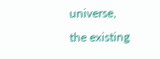universe, the existing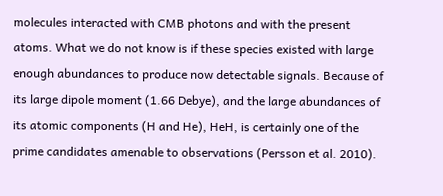molecules interacted with CMB photons and with the present atoms. What we do not know is if these species existed with large enough abundances to produce now detectable signals. Because of its large dipole moment (1.66 Debye), and the large abundances of its atomic components (H and He), HeH, is certainly one of the prime candidates amenable to observations (Persson et al. 2010).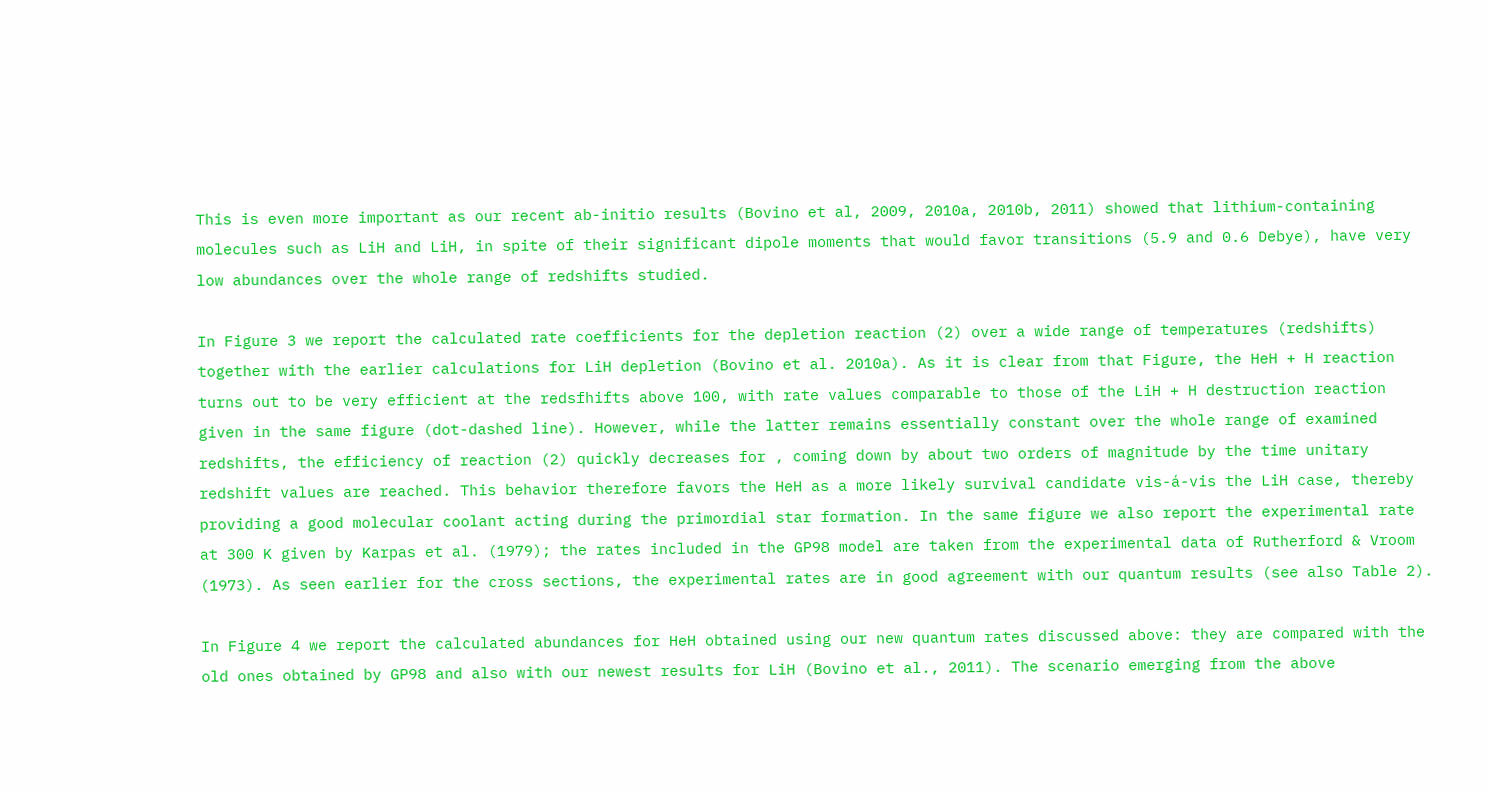This is even more important as our recent ab-initio results (Bovino et al, 2009, 2010a, 2010b, 2011) showed that lithium-containing molecules such as LiH and LiH, in spite of their significant dipole moments that would favor transitions (5.9 and 0.6 Debye), have very low abundances over the whole range of redshifts studied.

In Figure 3 we report the calculated rate coefficients for the depletion reaction (2) over a wide range of temperatures (redshifts) together with the earlier calculations for LiH depletion (Bovino et al. 2010a). As it is clear from that Figure, the HeH + H reaction turns out to be very efficient at the redsfhifts above 100, with rate values comparable to those of the LiH + H destruction reaction given in the same figure (dot-dashed line). However, while the latter remains essentially constant over the whole range of examined redshifts, the efficiency of reaction (2) quickly decreases for , coming down by about two orders of magnitude by the time unitary redshift values are reached. This behavior therefore favors the HeH as a more likely survival candidate vis-á-vis the LiH case, thereby providing a good molecular coolant acting during the primordial star formation. In the same figure we also report the experimental rate at 300 K given by Karpas et al. (1979); the rates included in the GP98 model are taken from the experimental data of Rutherford & Vroom (1973). As seen earlier for the cross sections, the experimental rates are in good agreement with our quantum results (see also Table 2).

In Figure 4 we report the calculated abundances for HeH obtained using our new quantum rates discussed above: they are compared with the old ones obtained by GP98 and also with our newest results for LiH (Bovino et al., 2011). The scenario emerging from the above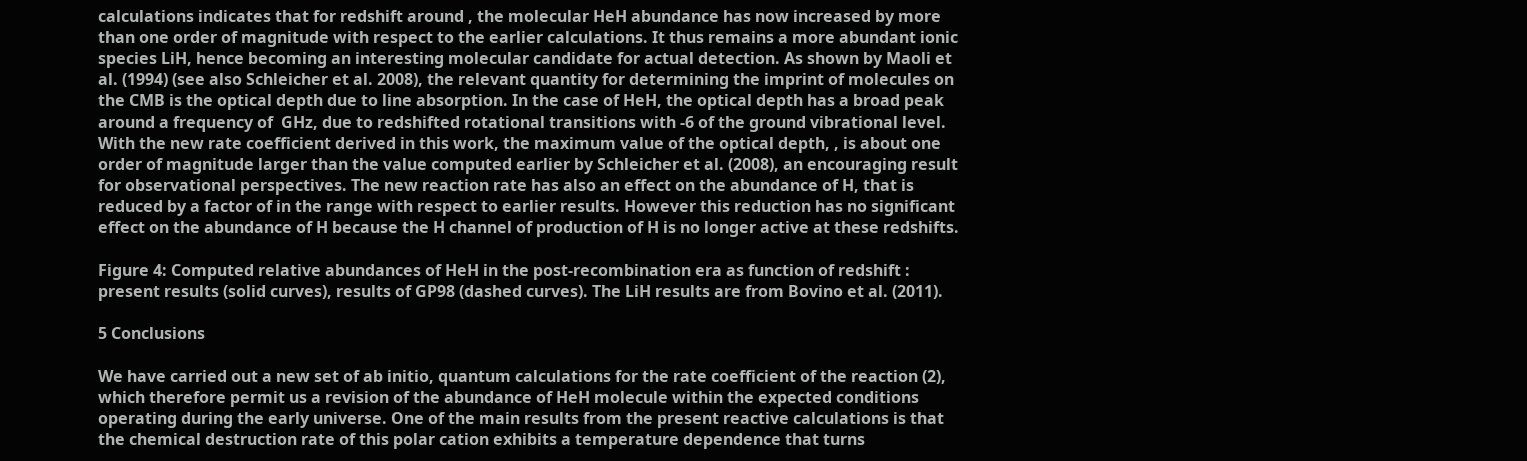calculations indicates that for redshift around , the molecular HeH abundance has now increased by more than one order of magnitude with respect to the earlier calculations. It thus remains a more abundant ionic species LiH, hence becoming an interesting molecular candidate for actual detection. As shown by Maoli et al. (1994) (see also Schleicher et al. 2008), the relevant quantity for determining the imprint of molecules on the CMB is the optical depth due to line absorption. In the case of HeH, the optical depth has a broad peak around a frequency of  GHz, due to redshifted rotational transitions with -6 of the ground vibrational level. With the new rate coefficient derived in this work, the maximum value of the optical depth, , is about one order of magnitude larger than the value computed earlier by Schleicher et al. (2008), an encouraging result for observational perspectives. The new reaction rate has also an effect on the abundance of H, that is reduced by a factor of in the range with respect to earlier results. However this reduction has no significant effect on the abundance of H because the H channel of production of H is no longer active at these redshifts.

Figure 4: Computed relative abundances of HeH in the post-recombination era as function of redshift : present results (solid curves), results of GP98 (dashed curves). The LiH results are from Bovino et al. (2011).

5 Conclusions

We have carried out a new set of ab initio, quantum calculations for the rate coefficient of the reaction (2), which therefore permit us a revision of the abundance of HeH molecule within the expected conditions operating during the early universe. One of the main results from the present reactive calculations is that the chemical destruction rate of this polar cation exhibits a temperature dependence that turns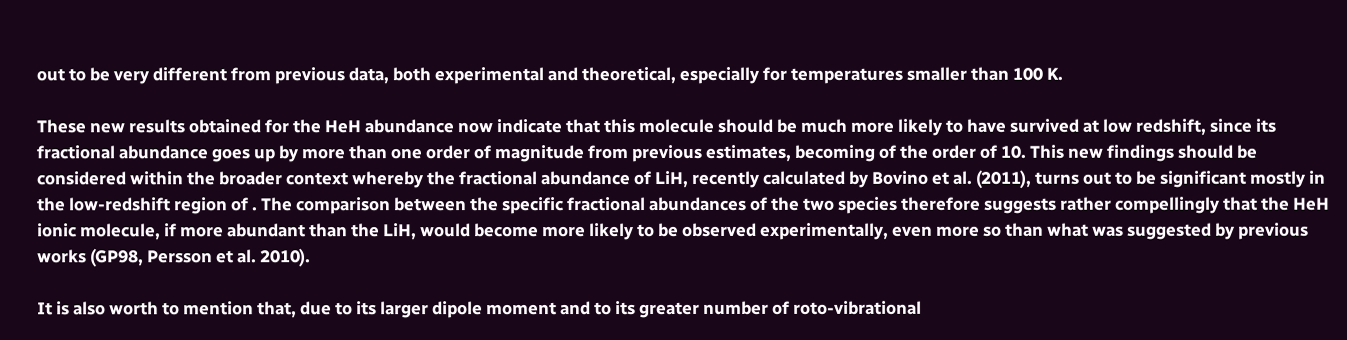out to be very different from previous data, both experimental and theoretical, especially for temperatures smaller than 100 K.

These new results obtained for the HeH abundance now indicate that this molecule should be much more likely to have survived at low redshift, since its fractional abundance goes up by more than one order of magnitude from previous estimates, becoming of the order of 10. This new findings should be considered within the broader context whereby the fractional abundance of LiH, recently calculated by Bovino et al. (2011), turns out to be significant mostly in the low-redshift region of . The comparison between the specific fractional abundances of the two species therefore suggests rather compellingly that the HeH ionic molecule, if more abundant than the LiH, would become more likely to be observed experimentally, even more so than what was suggested by previous works (GP98, Persson et al. 2010).

It is also worth to mention that, due to its larger dipole moment and to its greater number of roto-vibrational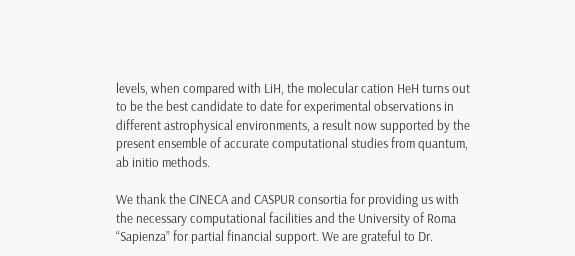levels, when compared with LiH, the molecular cation HeH turns out to be the best candidate to date for experimental observations in different astrophysical environments, a result now supported by the present ensemble of accurate computational studies from quantum, ab initio methods.

We thank the CINECA and CASPUR consortia for providing us with the necessary computational facilities and the University of Roma “Sapienza” for partial financial support. We are grateful to Dr.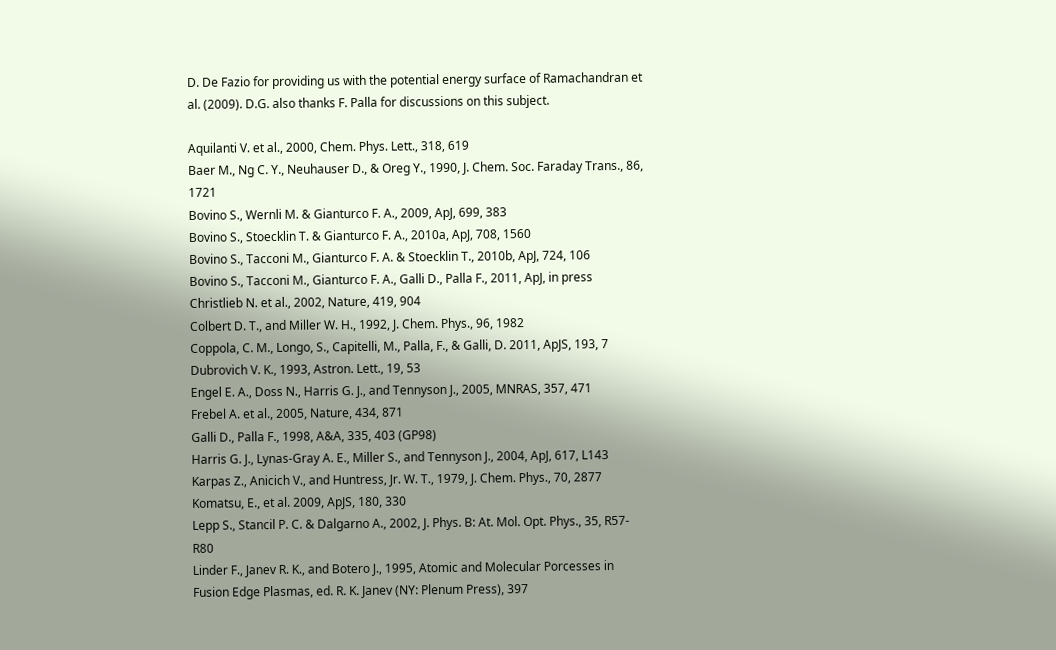D. De Fazio for providing us with the potential energy surface of Ramachandran et al. (2009). D.G. also thanks F. Palla for discussions on this subject.

Aquilanti V. et al., 2000, Chem. Phys. Lett., 318, 619
Baer M., Ng C. Y., Neuhauser D., & Oreg Y., 1990, J. Chem. Soc. Faraday Trans., 86, 1721
Bovino S., Wernli M. & Gianturco F. A., 2009, ApJ, 699, 383
Bovino S., Stoecklin T. & Gianturco F. A., 2010a, ApJ, 708, 1560
Bovino S., Tacconi M., Gianturco F. A. & Stoecklin T., 2010b, ApJ, 724, 106
Bovino S., Tacconi M., Gianturco F. A., Galli D., Palla F., 2011, ApJ, in press
Christlieb N. et al., 2002, Nature, 419, 904
Colbert D. T., and Miller W. H., 1992, J. Chem. Phys., 96, 1982
Coppola, C. M., Longo, S., Capitelli, M., Palla, F., & Galli, D. 2011, ApJS, 193, 7
Dubrovich V. K., 1993, Astron. Lett., 19, 53
Engel E. A., Doss N., Harris G. J., and Tennyson J., 2005, MNRAS, 357, 471
Frebel A. et al., 2005, Nature, 434, 871
Galli D., Palla F., 1998, A&A, 335, 403 (GP98)
Harris G. J., Lynas-Gray A. E., Miller S., and Tennyson J., 2004, ApJ, 617, L143
Karpas Z., Anicich V., and Huntress, Jr. W. T., 1979, J. Chem. Phys., 70, 2877
Komatsu, E., et al. 2009, ApJS, 180, 330
Lepp S., Stancil P. C. & Dalgarno A., 2002, J. Phys. B: At. Mol. Opt. Phys., 35, R57-R80
Linder F., Janev R. K., and Botero J., 1995, Atomic and Molecular Porcesses in Fusion Edge Plasmas, ed. R. K. Janev (NY: Plenum Press), 397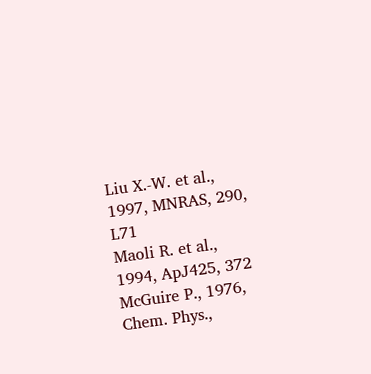Liu X.-W. et al., 1997, MNRAS, 290, L71
Maoli R. et al., 1994, ApJ425, 372
McGuire P., 1976, Chem. Phys.,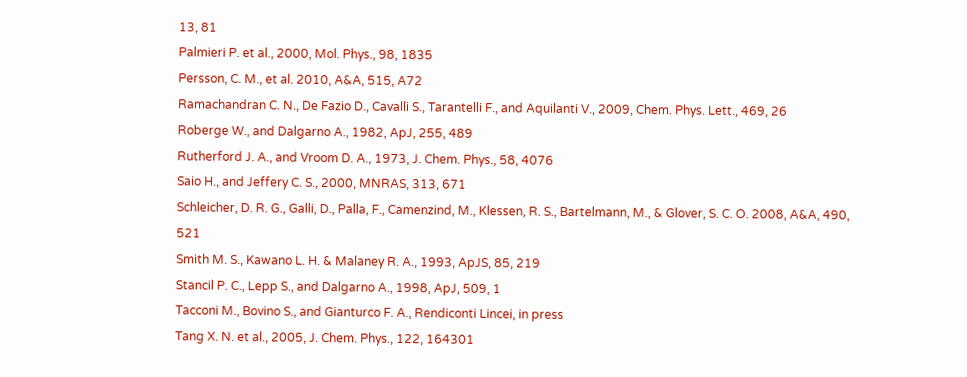13, 81
Palmieri P. et al., 2000, Mol. Phys., 98, 1835
Persson, C. M., et al. 2010, A&A, 515, A72
Ramachandran C. N., De Fazio D., Cavalli S., Tarantelli F., and Aquilanti V., 2009, Chem. Phys. Lett., 469, 26
Roberge W., and Dalgarno A., 1982, ApJ, 255, 489
Rutherford J. A., and Vroom D. A., 1973, J. Chem. Phys., 58, 4076
Saio H., and Jeffery C. S., 2000, MNRAS, 313, 671
Schleicher, D. R. G., Galli, D., Palla, F., Camenzind, M., Klessen, R. S., Bartelmann, M., & Glover, S. C. O. 2008, A&A, 490, 521
Smith M. S., Kawano L. H. & Malaney R. A., 1993, ApJS, 85, 219
Stancil P. C., Lepp S., and Dalgarno A., 1998, ApJ, 509, 1
Tacconi M., Bovino S., and Gianturco F. A., Rendiconti Lincei, in press
Tang X. N. et al., 2005, J. Chem. Phys., 122, 164301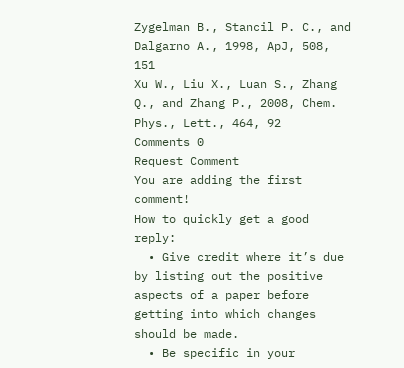Zygelman B., Stancil P. C., and Dalgarno A., 1998, ApJ, 508, 151
Xu W., Liu X., Luan S., Zhang Q., and Zhang P., 2008, Chem. Phys., Lett., 464, 92
Comments 0
Request Comment
You are adding the first comment!
How to quickly get a good reply:
  • Give credit where it’s due by listing out the positive aspects of a paper before getting into which changes should be made.
  • Be specific in your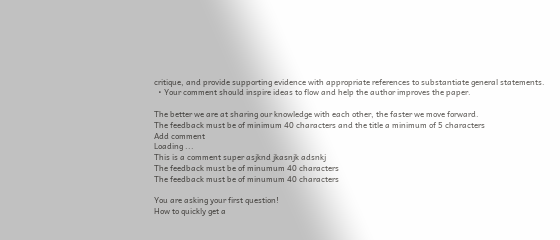critique, and provide supporting evidence with appropriate references to substantiate general statements.
  • Your comment should inspire ideas to flow and help the author improves the paper.

The better we are at sharing our knowledge with each other, the faster we move forward.
The feedback must be of minimum 40 characters and the title a minimum of 5 characters
Add comment
Loading ...
This is a comment super asjknd jkasnjk adsnkj
The feedback must be of minumum 40 characters
The feedback must be of minumum 40 characters

You are asking your first question!
How to quickly get a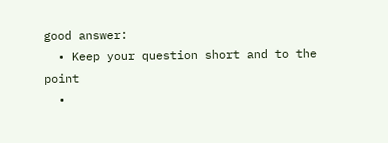good answer:
  • Keep your question short and to the point
  •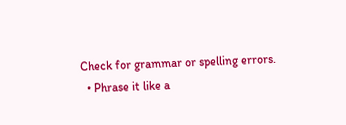Check for grammar or spelling errors.
  • Phrase it like a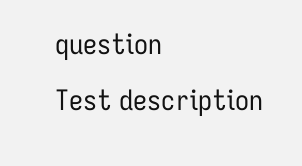question
Test description